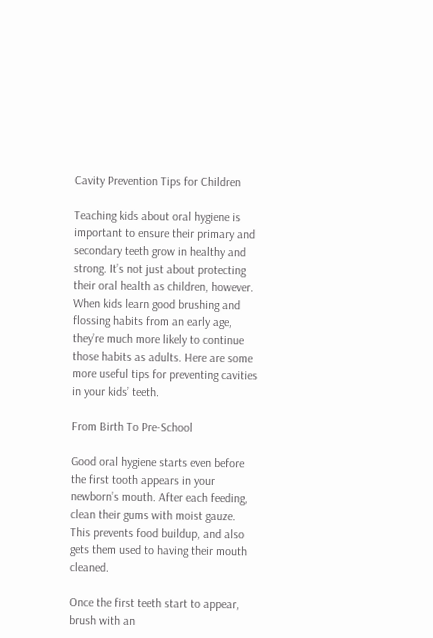Cavity Prevention Tips for Children

Teaching kids about oral hygiene is important to ensure their primary and secondary teeth grow in healthy and strong. It’s not just about protecting their oral health as children, however. When kids learn good brushing and flossing habits from an early age, they’re much more likely to continue those habits as adults. Here are some more useful tips for preventing cavities in your kids’ teeth.

From Birth To Pre-School

Good oral hygiene starts even before the first tooth appears in your newborn’s mouth. After each feeding, clean their gums with moist gauze. This prevents food buildup, and also gets them used to having their mouth cleaned.

Once the first teeth start to appear, brush with an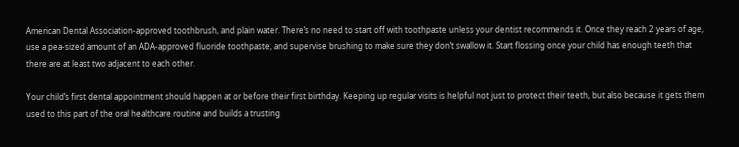American Dental Association-approved toothbrush, and plain water. There’s no need to start off with toothpaste unless your dentist recommends it. Once they reach 2 years of age, use a pea-sized amount of an ADA-approved fluoride toothpaste, and supervise brushing to make sure they don’t swallow it. Start flossing once your child has enough teeth that there are at least two adjacent to each other.

Your child’s first dental appointment should happen at or before their first birthday. Keeping up regular visits is helpful not just to protect their teeth, but also because it gets them used to this part of the oral healthcare routine and builds a trusting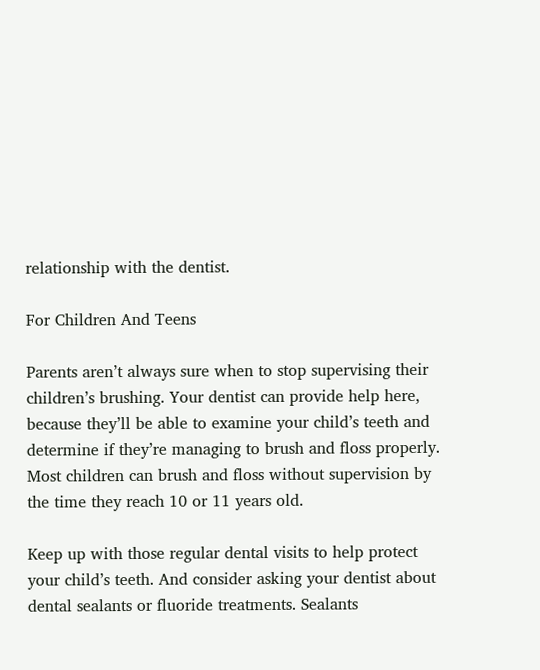relationship with the dentist.

For Children And Teens

Parents aren’t always sure when to stop supervising their children’s brushing. Your dentist can provide help here, because they’ll be able to examine your child’s teeth and determine if they’re managing to brush and floss properly. Most children can brush and floss without supervision by the time they reach 10 or 11 years old.

Keep up with those regular dental visits to help protect your child’s teeth. And consider asking your dentist about dental sealants or fluoride treatments. Sealants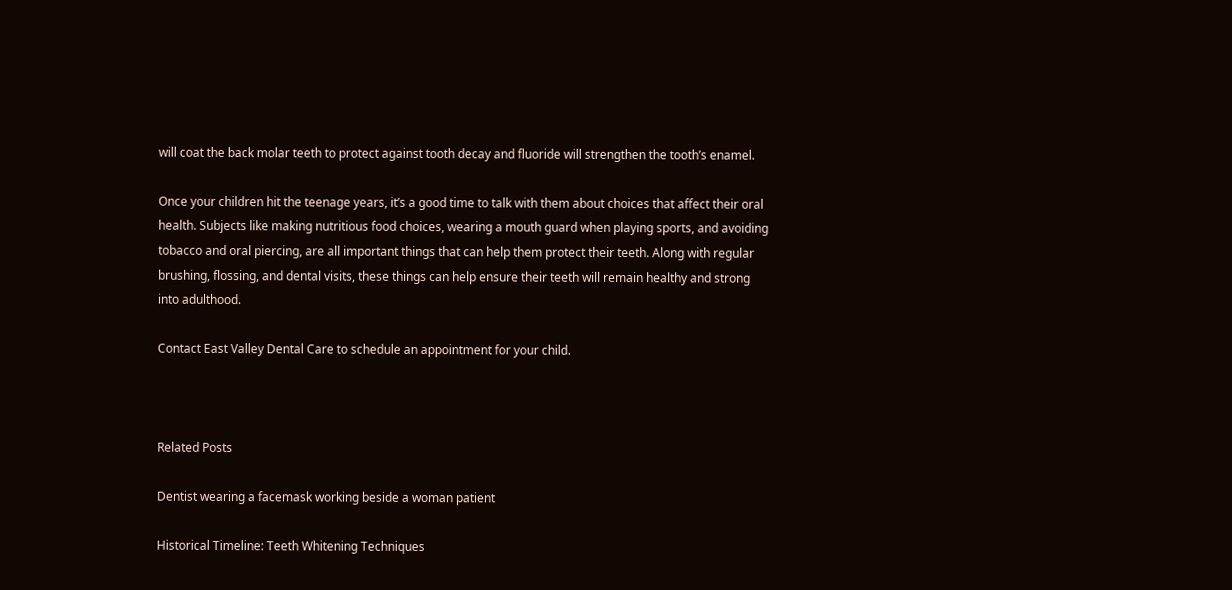will coat the back molar teeth to protect against tooth decay and fluoride will strengthen the tooth’s enamel.

Once your children hit the teenage years, it’s a good time to talk with them about choices that affect their oral health. Subjects like making nutritious food choices, wearing a mouth guard when playing sports, and avoiding tobacco and oral piercing, are all important things that can help them protect their teeth. Along with regular brushing, flossing, and dental visits, these things can help ensure their teeth will remain healthy and strong into adulthood.

Contact East Valley Dental Care to schedule an appointment for your child.



Related Posts

Dentist wearing a facemask working beside a woman patient

Historical Timeline: Teeth Whitening Techniques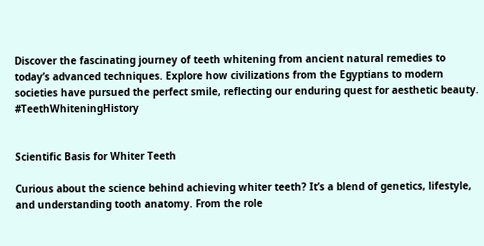Discover the fascinating journey of teeth whitening from ancient natural remedies to today’s advanced techniques. Explore how civilizations from the Egyptians to modern societies have pursued the perfect smile, reflecting our enduring quest for aesthetic beauty. #TeethWhiteningHistory


Scientific Basis for Whiter Teeth

Curious about the science behind achieving whiter teeth? It’s a blend of genetics, lifestyle, and understanding tooth anatomy. From the role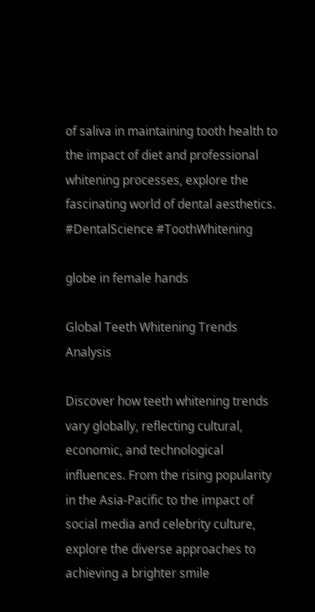of saliva in maintaining tooth health to the impact of diet and professional whitening processes, explore the fascinating world of dental aesthetics.  #DentalScience #ToothWhitening

globe in female hands

Global Teeth Whitening Trends Analysis

Discover how teeth whitening trends vary globally, reflecting cultural, economic, and technological influences. From the rising popularity in the Asia-Pacific to the impact of social media and celebrity culture, explore the diverse approaches to achieving a brighter smile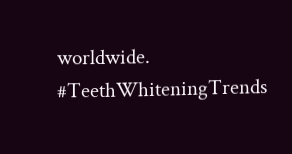worldwide. #TeethWhiteningTrends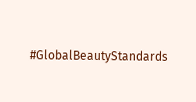#GlobalBeautyStandards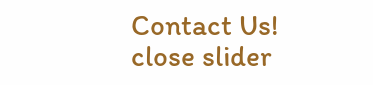Contact Us!
close slider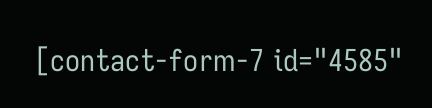[contact-form-7 id="4585"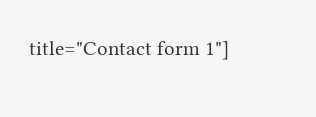title="Contact form 1"]